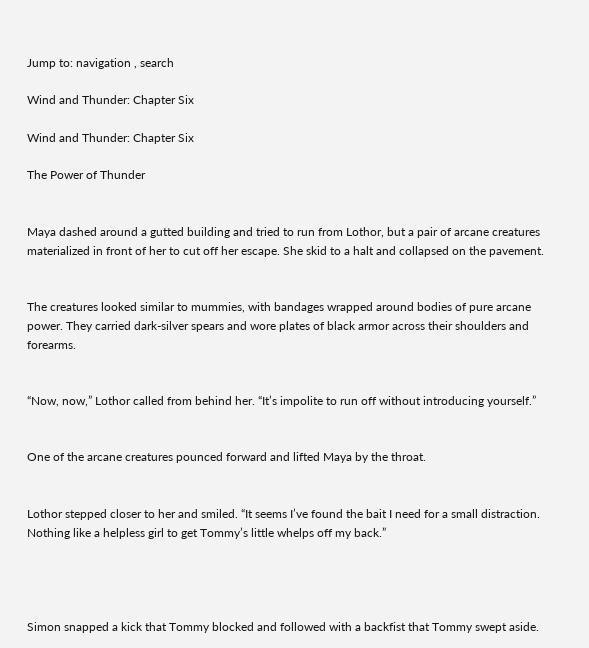Jump to: navigation , search

Wind and Thunder: Chapter Six

Wind and Thunder: Chapter Six

The Power of Thunder


Maya dashed around a gutted building and tried to run from Lothor, but a pair of arcane creatures materialized in front of her to cut off her escape. She skid to a halt and collapsed on the pavement.


The creatures looked similar to mummies, with bandages wrapped around bodies of pure arcane power. They carried dark-silver spears and wore plates of black armor across their shoulders and forearms.


“Now, now,” Lothor called from behind her. “It’s impolite to run off without introducing yourself.”


One of the arcane creatures pounced forward and lifted Maya by the throat.


Lothor stepped closer to her and smiled. “It seems I’ve found the bait I need for a small distraction. Nothing like a helpless girl to get Tommy’s little whelps off my back.”




Simon snapped a kick that Tommy blocked and followed with a backfist that Tommy swept aside.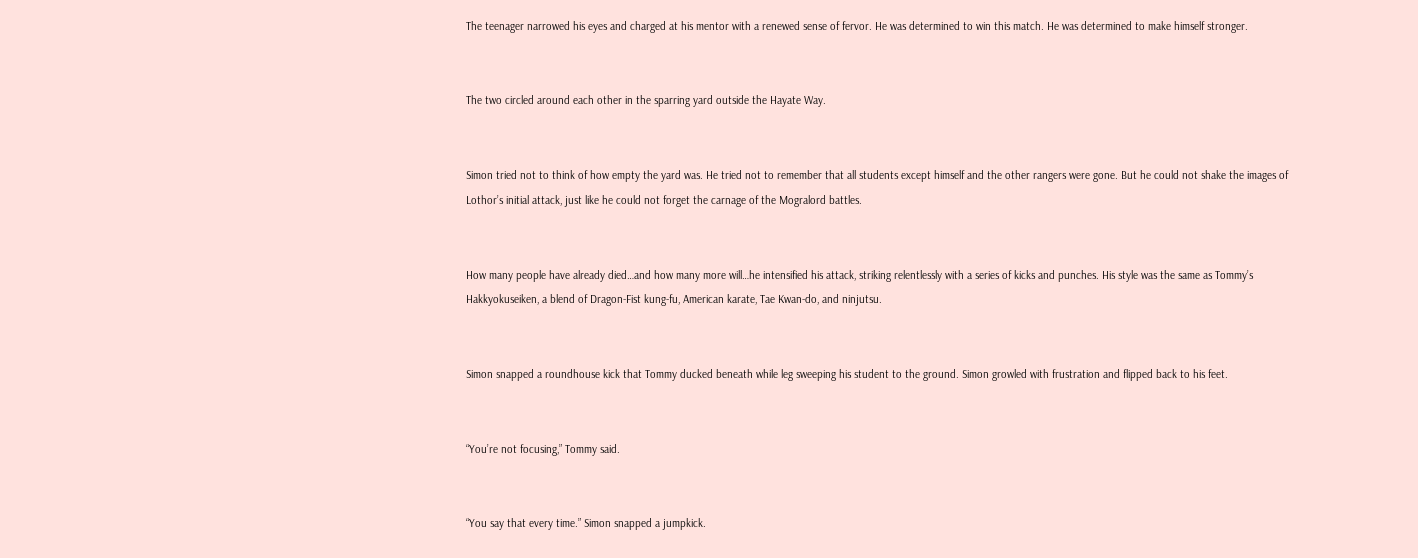The teenager narrowed his eyes and charged at his mentor with a renewed sense of fervor. He was determined to win this match. He was determined to make himself stronger.


The two circled around each other in the sparring yard outside the Hayate Way.


Simon tried not to think of how empty the yard was. He tried not to remember that all students except himself and the other rangers were gone. But he could not shake the images of Lothor’s initial attack, just like he could not forget the carnage of the Mogralord battles.


How many people have already died…and how many more will…he intensified his attack, striking relentlessly with a series of kicks and punches. His style was the same as Tommy’s Hakkyokuseiken, a blend of Dragon-Fist kung-fu, American karate, Tae Kwan-do, and ninjutsu.


Simon snapped a roundhouse kick that Tommy ducked beneath while leg sweeping his student to the ground. Simon growled with frustration and flipped back to his feet.


“You’re not focusing,” Tommy said.


“You say that every time.” Simon snapped a jumpkick.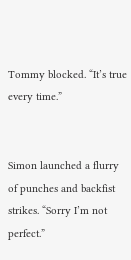Tommy blocked. “It’s true every time.”


Simon launched a flurry of punches and backfist strikes. “Sorry I’m not perfect.”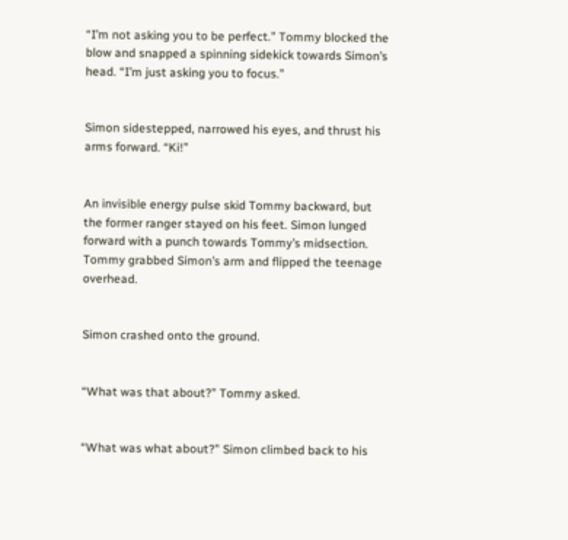“I’m not asking you to be perfect.” Tommy blocked the blow and snapped a spinning sidekick towards Simon’s head. “I’m just asking you to focus.”


Simon sidestepped, narrowed his eyes, and thrust his arms forward. “Ki!”


An invisible energy pulse skid Tommy backward, but the former ranger stayed on his feet. Simon lunged forward with a punch towards Tommy’s midsection. Tommy grabbed Simon’s arm and flipped the teenage overhead.


Simon crashed onto the ground.


“What was that about?” Tommy asked.


“What was what about?” Simon climbed back to his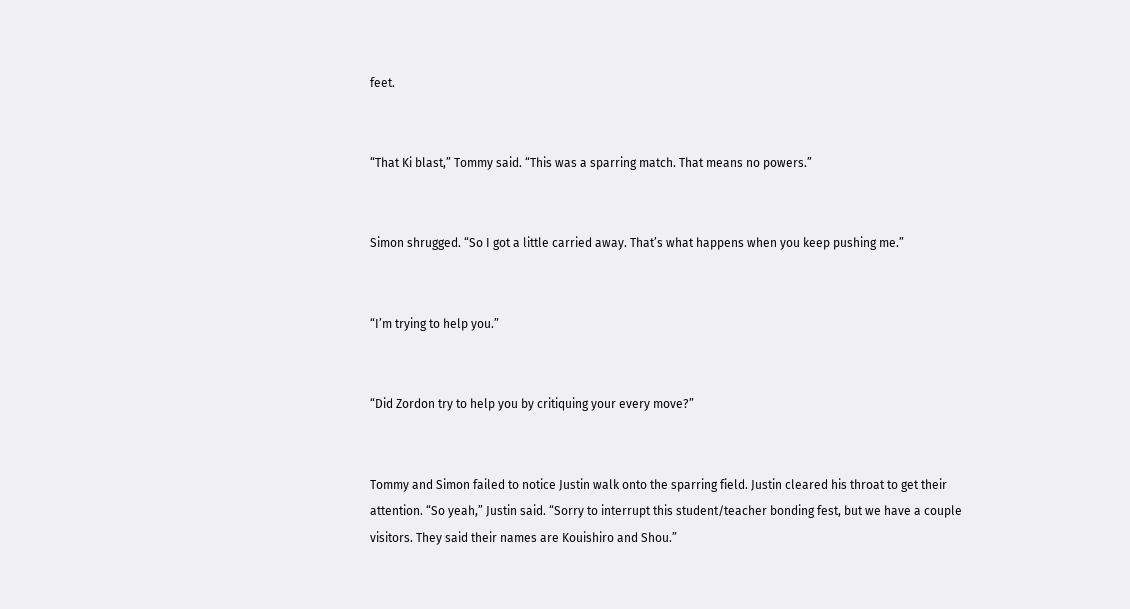feet.


“That Ki blast,” Tommy said. “This was a sparring match. That means no powers.”


Simon shrugged. “So I got a little carried away. That’s what happens when you keep pushing me.”


“I’m trying to help you.”


“Did Zordon try to help you by critiquing your every move?”


Tommy and Simon failed to notice Justin walk onto the sparring field. Justin cleared his throat to get their attention. “So yeah,” Justin said. “Sorry to interrupt this student/teacher bonding fest, but we have a couple visitors. They said their names are Kouishiro and Shou.”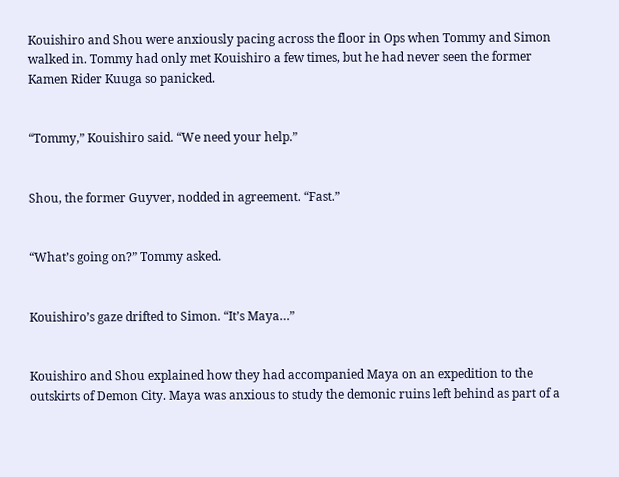Kouishiro and Shou were anxiously pacing across the floor in Ops when Tommy and Simon walked in. Tommy had only met Kouishiro a few times, but he had never seen the former Kamen Rider Kuuga so panicked.


“Tommy,” Kouishiro said. “We need your help.”


Shou, the former Guyver, nodded in agreement. “Fast.”


“What’s going on?” Tommy asked.


Kouishiro’s gaze drifted to Simon. “It’s Maya…”


Kouishiro and Shou explained how they had accompanied Maya on an expedition to the outskirts of Demon City. Maya was anxious to study the demonic ruins left behind as part of a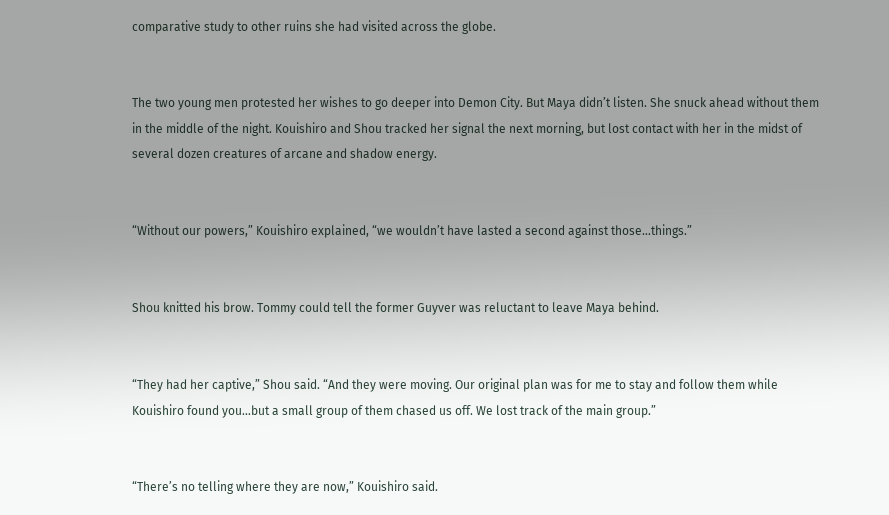comparative study to other ruins she had visited across the globe.


The two young men protested her wishes to go deeper into Demon City. But Maya didn’t listen. She snuck ahead without them in the middle of the night. Kouishiro and Shou tracked her signal the next morning, but lost contact with her in the midst of several dozen creatures of arcane and shadow energy.


“Without our powers,” Kouishiro explained, “we wouldn’t have lasted a second against those…things.”


Shou knitted his brow. Tommy could tell the former Guyver was reluctant to leave Maya behind.


“They had her captive,” Shou said. “And they were moving. Our original plan was for me to stay and follow them while Kouishiro found you…but a small group of them chased us off. We lost track of the main group.”


“There’s no telling where they are now,” Kouishiro said.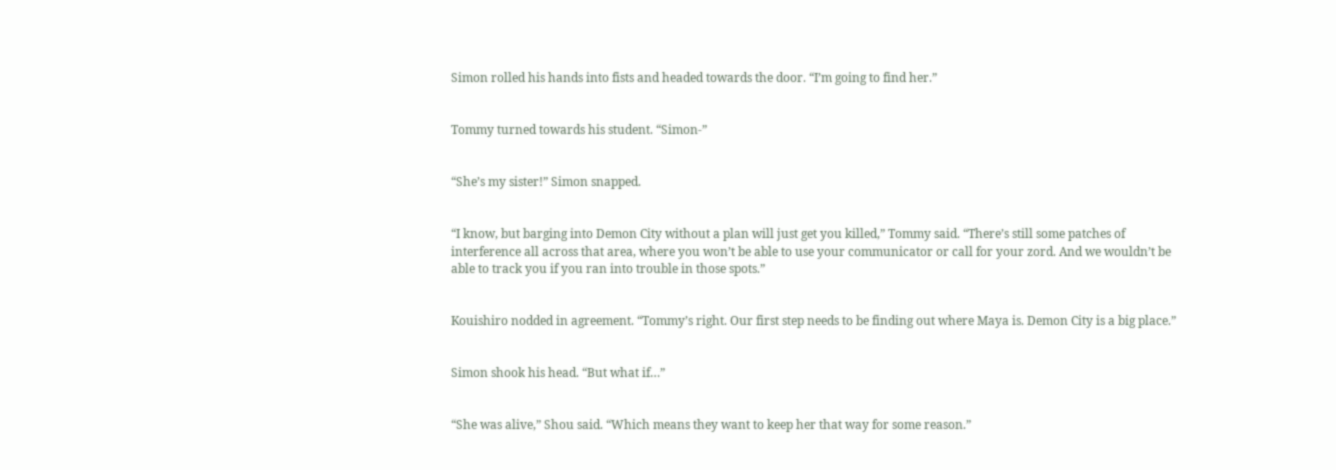Simon rolled his hands into fists and headed towards the door. “I’m going to find her.”


Tommy turned towards his student. “Simon-”


“She’s my sister!” Simon snapped.


“I know, but barging into Demon City without a plan will just get you killed,” Tommy said. “There’s still some patches of interference all across that area, where you won’t be able to use your communicator or call for your zord. And we wouldn’t be able to track you if you ran into trouble in those spots.”


Kouishiro nodded in agreement. “Tommy’s right. Our first step needs to be finding out where Maya is. Demon City is a big place.”


Simon shook his head. “But what if…”


“She was alive,” Shou said. “Which means they want to keep her that way for some reason.”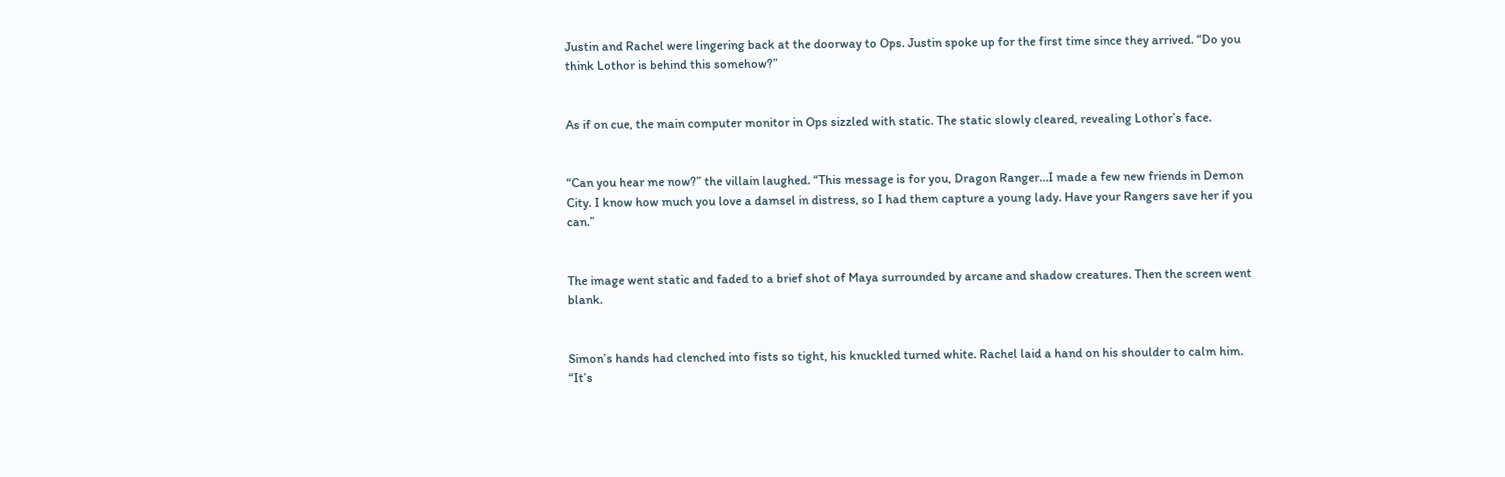Justin and Rachel were lingering back at the doorway to Ops. Justin spoke up for the first time since they arrived. “Do you think Lothor is behind this somehow?”


As if on cue, the main computer monitor in Ops sizzled with static. The static slowly cleared, revealing Lothor’s face.


“Can you hear me now?” the villain laughed. “This message is for you, Dragon Ranger…I made a few new friends in Demon City. I know how much you love a damsel in distress, so I had them capture a young lady. Have your Rangers save her if you can.”


The image went static and faded to a brief shot of Maya surrounded by arcane and shadow creatures. Then the screen went blank.


Simon’s hands had clenched into fists so tight, his knuckled turned white. Rachel laid a hand on his shoulder to calm him. “It’s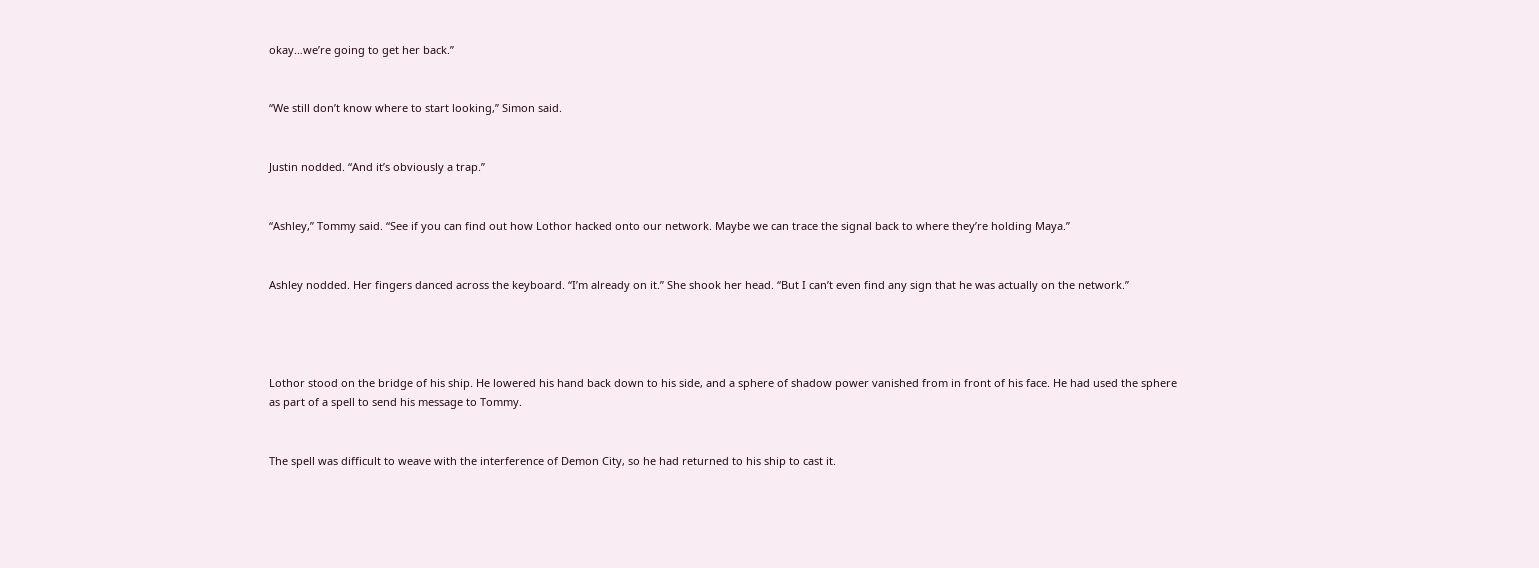okay…we’re going to get her back.”


“We still don’t know where to start looking,” Simon said.


Justin nodded. “And it’s obviously a trap.”


“Ashley,” Tommy said. “See if you can find out how Lothor hacked onto our network. Maybe we can trace the signal back to where they’re holding Maya.”


Ashley nodded. Her fingers danced across the keyboard. “I’m already on it.” She shook her head. “But I can’t even find any sign that he was actually on the network.”




Lothor stood on the bridge of his ship. He lowered his hand back down to his side, and a sphere of shadow power vanished from in front of his face. He had used the sphere as part of a spell to send his message to Tommy.


The spell was difficult to weave with the interference of Demon City, so he had returned to his ship to cast it.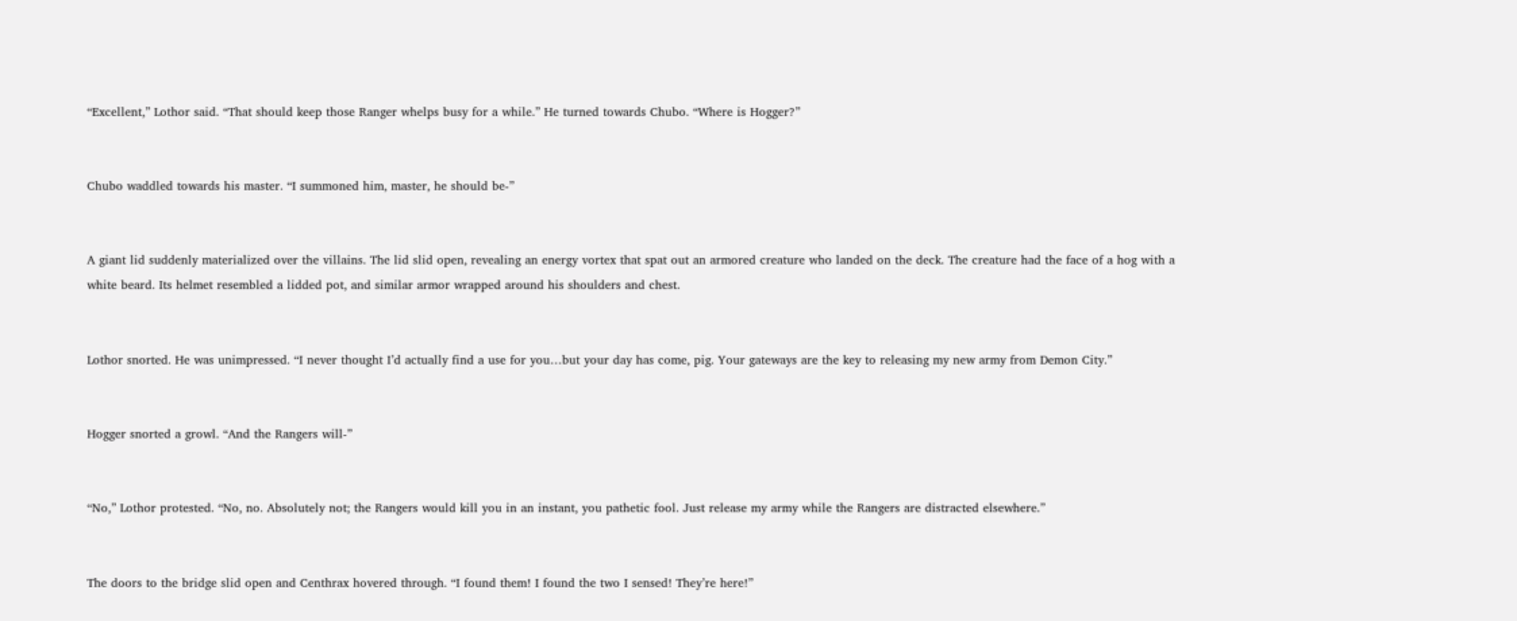“Excellent,” Lothor said. “That should keep those Ranger whelps busy for a while.” He turned towards Chubo. “Where is Hogger?”


Chubo waddled towards his master. “I summoned him, master, he should be-”


A giant lid suddenly materialized over the villains. The lid slid open, revealing an energy vortex that spat out an armored creature who landed on the deck. The creature had the face of a hog with a white beard. Its helmet resembled a lidded pot, and similar armor wrapped around his shoulders and chest.


Lothor snorted. He was unimpressed. “I never thought I’d actually find a use for you…but your day has come, pig. Your gateways are the key to releasing my new army from Demon City.”


Hogger snorted a growl. “And the Rangers will-”


“No,” Lothor protested. “No, no. Absolutely not; the Rangers would kill you in an instant, you pathetic fool. Just release my army while the Rangers are distracted elsewhere.”


The doors to the bridge slid open and Centhrax hovered through. “I found them! I found the two I sensed! They’re here!”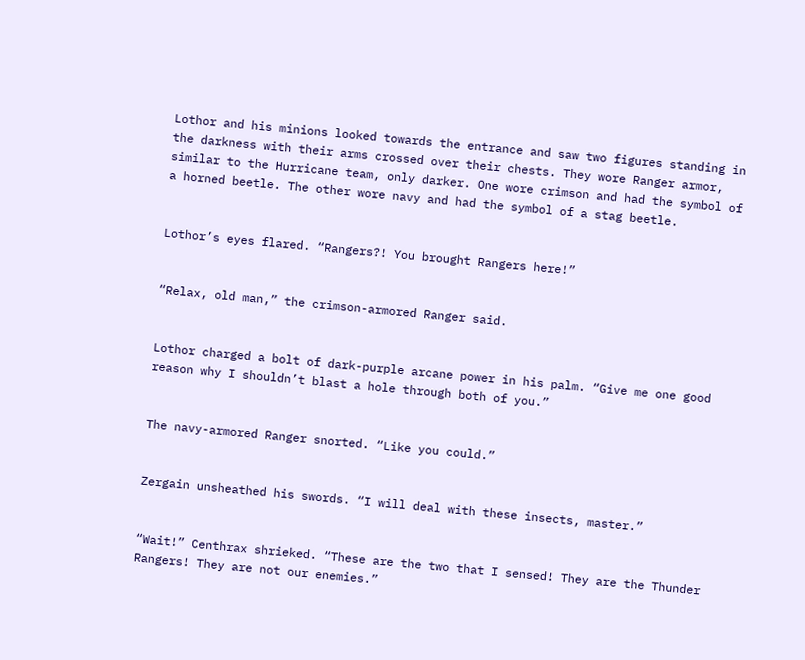Lothor and his minions looked towards the entrance and saw two figures standing in the darkness with their arms crossed over their chests. They wore Ranger armor, similar to the Hurricane team, only darker. One wore crimson and had the symbol of a horned beetle. The other wore navy and had the symbol of a stag beetle.


Lothor’s eyes flared. “Rangers?! You brought Rangers here!”


“Relax, old man,” the crimson-armored Ranger said.


Lothor charged a bolt of dark-purple arcane power in his palm. “Give me one good reason why I shouldn’t blast a hole through both of you.”


The navy-armored Ranger snorted. “Like you could.”


Zergain unsheathed his swords. “I will deal with these insects, master.”


“Wait!” Centhrax shrieked. “These are the two that I sensed! They are the Thunder Rangers! They are not our enemies.”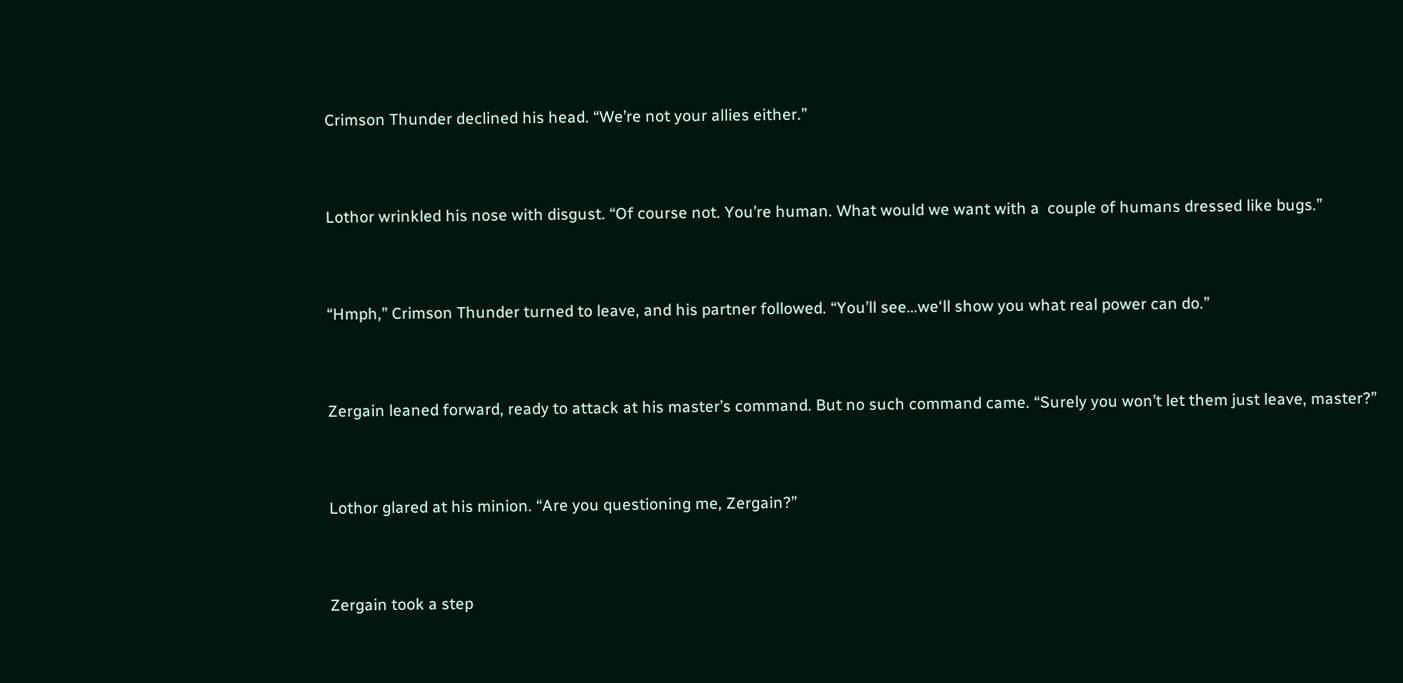Crimson Thunder declined his head. “We’re not your allies either.”


Lothor wrinkled his nose with disgust. “Of course not. You’re human. What would we want with a  couple of humans dressed like bugs.”


“Hmph,” Crimson Thunder turned to leave, and his partner followed. “You’ll see…we‘ll show you what real power can do.”


Zergain leaned forward, ready to attack at his master’s command. But no such command came. “Surely you won’t let them just leave, master?”


Lothor glared at his minion. “Are you questioning me, Zergain?”


Zergain took a step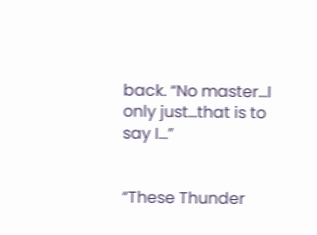back. “No master…I only just…that is to say I…”


“These Thunder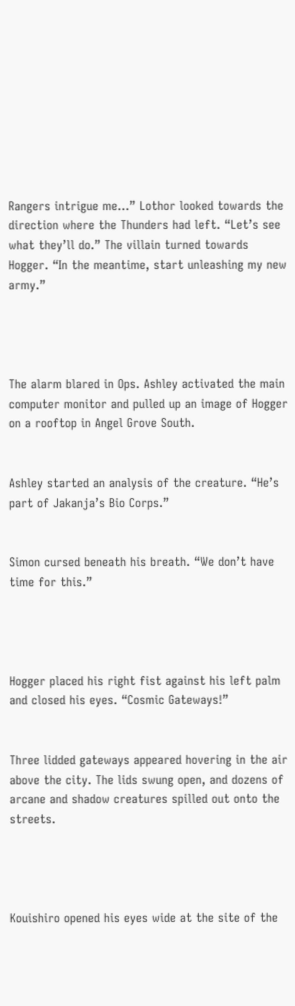Rangers intrigue me…” Lothor looked towards the direction where the Thunders had left. “Let’s see what they’ll do.” The villain turned towards Hogger. “In the meantime, start unleashing my new army.”




The alarm blared in Ops. Ashley activated the main computer monitor and pulled up an image of Hogger on a rooftop in Angel Grove South.


Ashley started an analysis of the creature. “He’s part of Jakanja’s Bio Corps.”


Simon cursed beneath his breath. “We don’t have time for this.”




Hogger placed his right fist against his left palm and closed his eyes. “Cosmic Gateways!”


Three lidded gateways appeared hovering in the air above the city. The lids swung open, and dozens of arcane and shadow creatures spilled out onto the streets.




Kouishiro opened his eyes wide at the site of the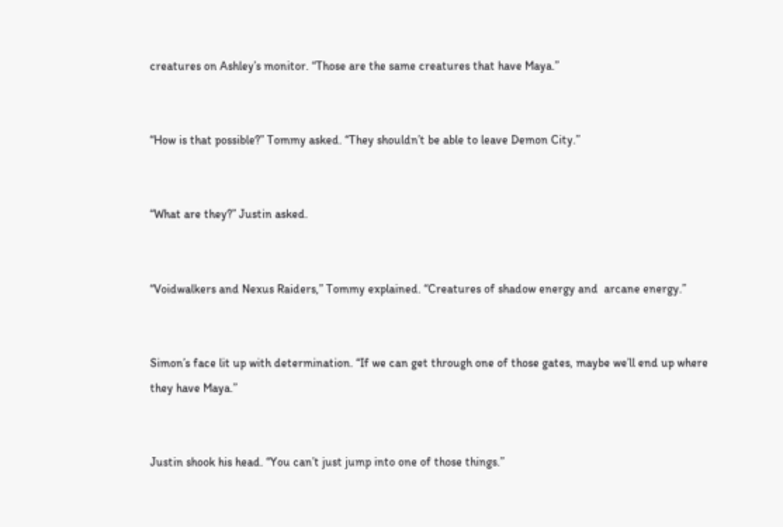creatures on Ashley’s monitor. “Those are the same creatures that have Maya.”


“How is that possible?” Tommy asked. “They shouldn’t be able to leave Demon City.”


“What are they?” Justin asked.


“Voidwalkers and Nexus Raiders,” Tommy explained. “Creatures of shadow energy and  arcane energy.”


Simon’s face lit up with determination. “If we can get through one of those gates, maybe we’ll end up where they have Maya.”


Justin shook his head. “You can’t just jump into one of those things.”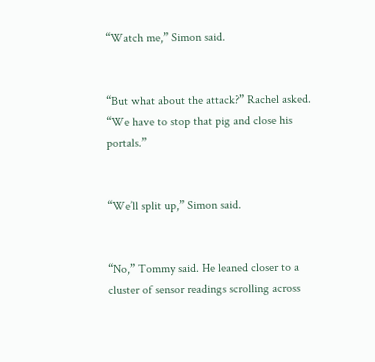“Watch me,” Simon said.


“But what about the attack?” Rachel asked. “We have to stop that pig and close his portals.”


“We’ll split up,” Simon said.


“No,” Tommy said. He leaned closer to a cluster of sensor readings scrolling across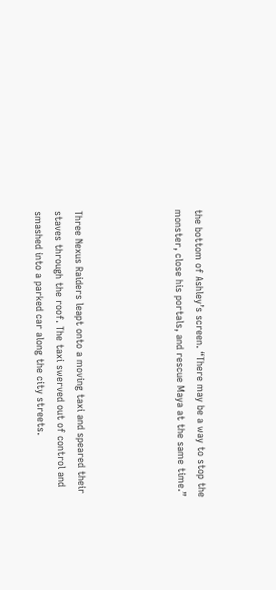the bottom of Ashley’s screen. “There may be a way to stop the monster, close his portals, and rescue Maya at the same time.”




Three Nexus Raiders leapt onto a moving taxi and speared their staves through the roof. The taxi swerved out of control and smashed into a parked car along the city streets.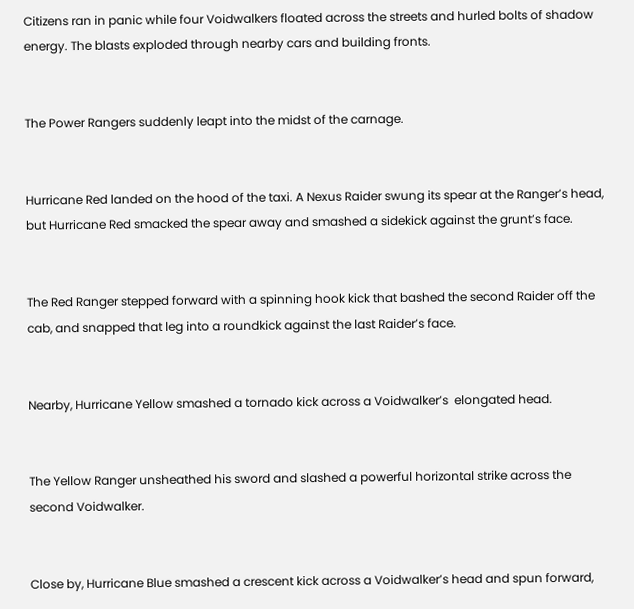Citizens ran in panic while four Voidwalkers floated across the streets and hurled bolts of shadow energy. The blasts exploded through nearby cars and building fronts.


The Power Rangers suddenly leapt into the midst of the carnage.


Hurricane Red landed on the hood of the taxi. A Nexus Raider swung its spear at the Ranger’s head, but Hurricane Red smacked the spear away and smashed a sidekick against the grunt’s face.


The Red Ranger stepped forward with a spinning hook kick that bashed the second Raider off the cab, and snapped that leg into a roundkick against the last Raider’s face.


Nearby, Hurricane Yellow smashed a tornado kick across a Voidwalker’s  elongated head.


The Yellow Ranger unsheathed his sword and slashed a powerful horizontal strike across the second Voidwalker.


Close by, Hurricane Blue smashed a crescent kick across a Voidwalker’s head and spun forward,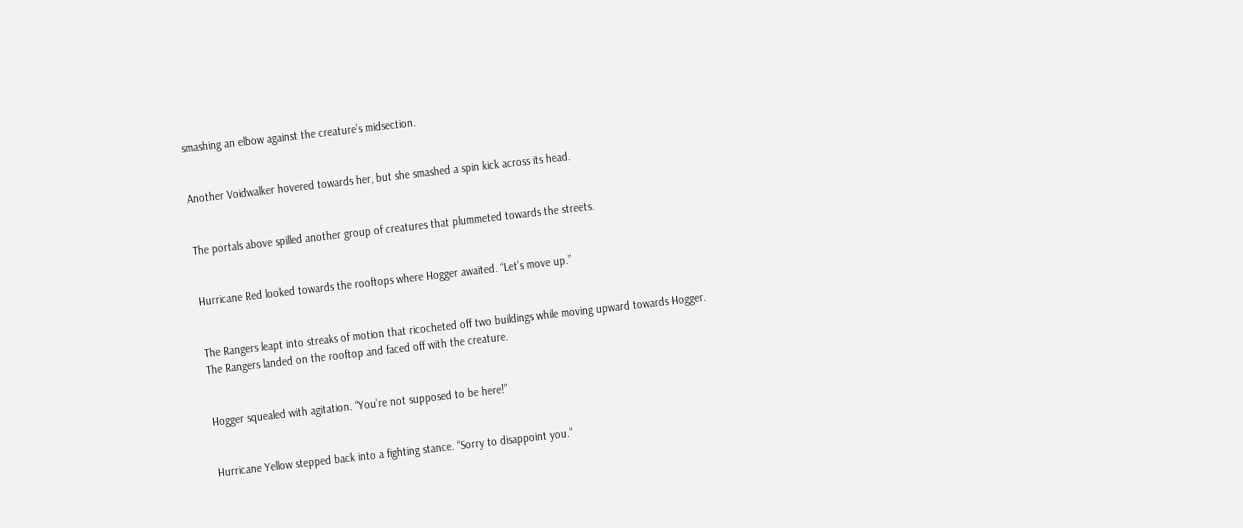smashing an elbow against the creature’s midsection.


Another Voidwalker hovered towards her, but she smashed a spin kick across its head.


The portals above spilled another group of creatures that plummeted towards the streets.


Hurricane Red looked towards the rooftops where Hogger awaited. “Let’s move up.”


The Rangers leapt into streaks of motion that ricocheted off two buildings while moving upward towards Hogger. The Rangers landed on the rooftop and faced off with the creature.


Hogger squealed with agitation. “You’re not supposed to be here!”


Hurricane Yellow stepped back into a fighting stance. “Sorry to disappoint you.”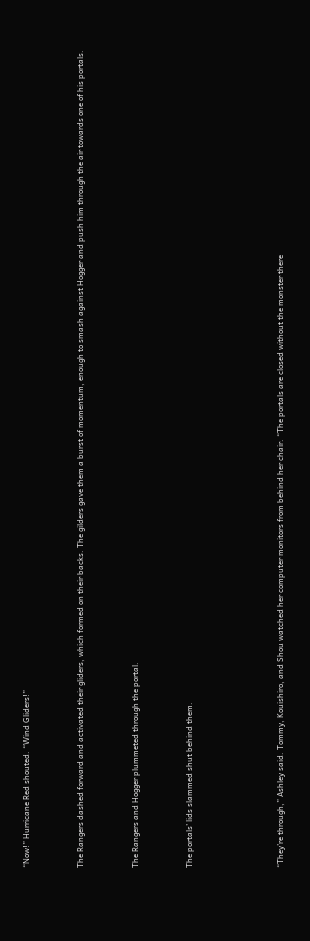“Now!” Hurricane Red shouted. “Wind Gliders!”


The Rangers dashed forward and activated their gliders, which formed on their backs. The gilders gave them a burst of momentum, enough to smash against Hogger and push him through the air towards one of his portals.


The Rangers and Hogger plummeted through the portal.


The portals’ lids slammed shut behind them.




“They’re through,” Ashley said. Tommy, Kouishiro, and Shou watched her computer monitors from behind her chair. “The portals are closed without the monster there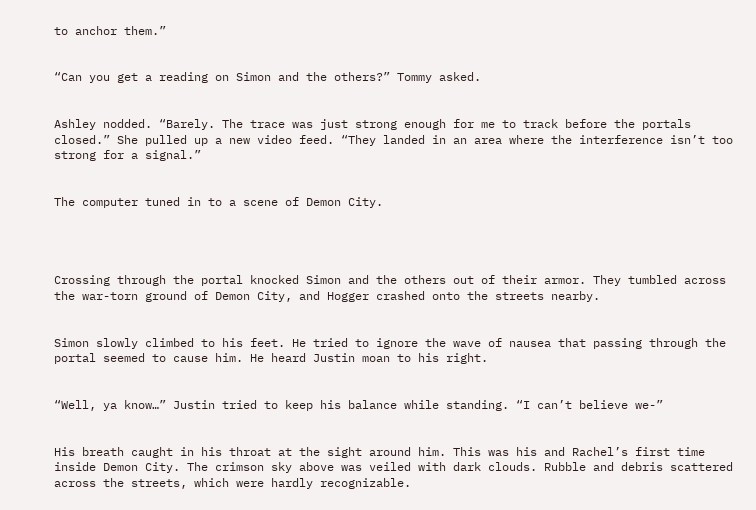to anchor them.”


“Can you get a reading on Simon and the others?” Tommy asked.


Ashley nodded. “Barely. The trace was just strong enough for me to track before the portals closed.” She pulled up a new video feed. “They landed in an area where the interference isn’t too strong for a signal.”


The computer tuned in to a scene of Demon City.




Crossing through the portal knocked Simon and the others out of their armor. They tumbled across the war-torn ground of Demon City, and Hogger crashed onto the streets nearby.


Simon slowly climbed to his feet. He tried to ignore the wave of nausea that passing through the portal seemed to cause him. He heard Justin moan to his right.


“Well, ya know…” Justin tried to keep his balance while standing. “I can’t believe we-”


His breath caught in his throat at the sight around him. This was his and Rachel’s first time inside Demon City. The crimson sky above was veiled with dark clouds. Rubble and debris scattered across the streets, which were hardly recognizable.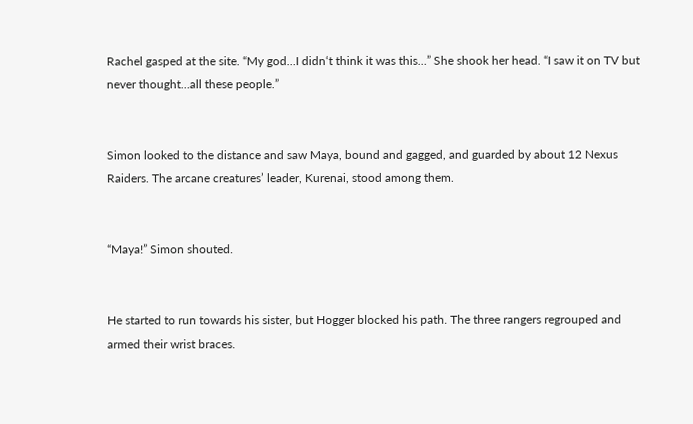Rachel gasped at the site. “My god…I didn‘t think it was this…” She shook her head. “I saw it on TV but never thought…all these people.”


Simon looked to the distance and saw Maya, bound and gagged, and guarded by about 12 Nexus Raiders. The arcane creatures’ leader, Kurenai, stood among them.


“Maya!” Simon shouted.


He started to run towards his sister, but Hogger blocked his path. The three rangers regrouped and armed their wrist braces.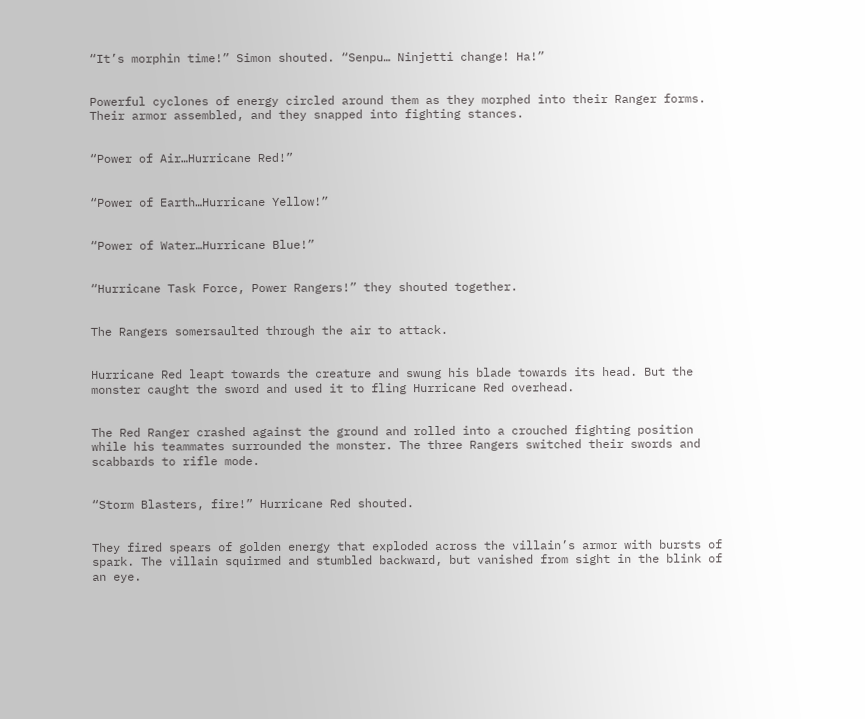“It’s morphin time!” Simon shouted. “Senpu… Ninjetti change! Ha!”


Powerful cyclones of energy circled around them as they morphed into their Ranger forms. Their armor assembled, and they snapped into fighting stances.


“Power of Air…Hurricane Red!”


“Power of Earth…Hurricane Yellow!”


“Power of Water…Hurricane Blue!”


“Hurricane Task Force, Power Rangers!” they shouted together.


The Rangers somersaulted through the air to attack.


Hurricane Red leapt towards the creature and swung his blade towards its head. But the monster caught the sword and used it to fling Hurricane Red overhead.


The Red Ranger crashed against the ground and rolled into a crouched fighting position while his teammates surrounded the monster. The three Rangers switched their swords and scabbards to rifle mode.


“Storm Blasters, fire!” Hurricane Red shouted.


They fired spears of golden energy that exploded across the villain’s armor with bursts of spark. The villain squirmed and stumbled backward, but vanished from sight in the blink of an eye.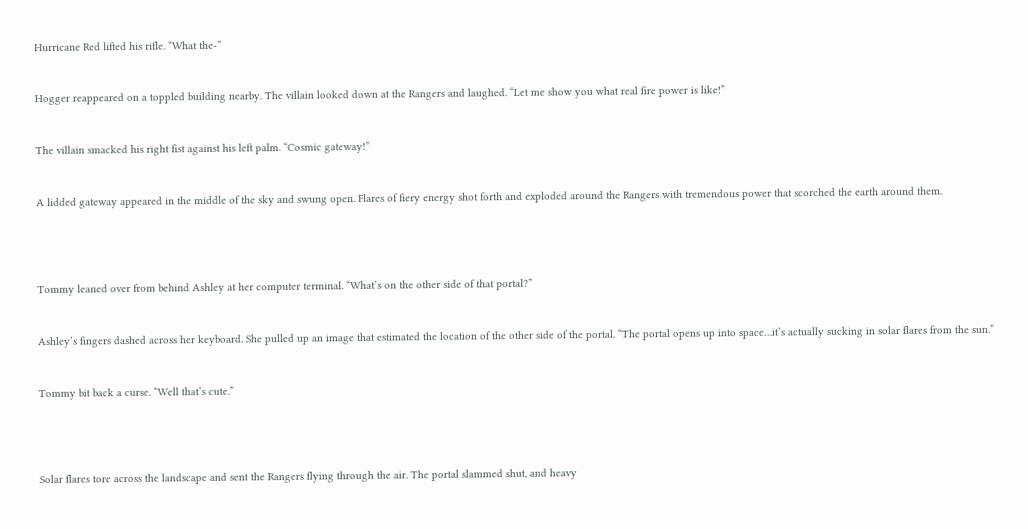Hurricane Red lifted his rifle. “What the-”


Hogger reappeared on a toppled building nearby. The villain looked down at the Rangers and laughed. “Let me show you what real fire power is like!”


The villain smacked his right fist against his left palm. “Cosmic gateway!”


A lidded gateway appeared in the middle of the sky and swung open. Flares of fiery energy shot forth and exploded around the Rangers with tremendous power that scorched the earth around them.




Tommy leaned over from behind Ashley at her computer terminal. “What’s on the other side of that portal?”


Ashley’s fingers dashed across her keyboard. She pulled up an image that estimated the location of the other side of the portal. “The portal opens up into space…it’s actually sucking in solar flares from the sun.”


Tommy bit back a curse. “Well that’s cute.”




Solar flares tore across the landscape and sent the Rangers flying through the air. The portal slammed shut, and heavy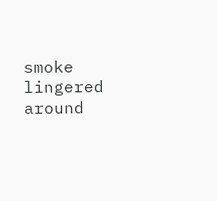smoke lingered around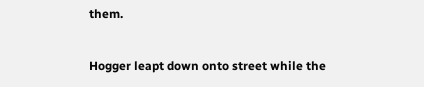them.


Hogger leapt down onto street while the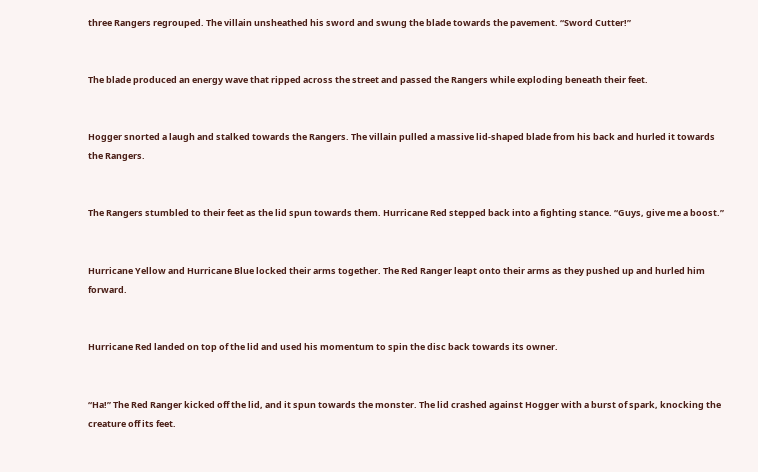three Rangers regrouped. The villain unsheathed his sword and swung the blade towards the pavement. “Sword Cutter!”


The blade produced an energy wave that ripped across the street and passed the Rangers while exploding beneath their feet.


Hogger snorted a laugh and stalked towards the Rangers. The villain pulled a massive lid-shaped blade from his back and hurled it towards the Rangers.


The Rangers stumbled to their feet as the lid spun towards them. Hurricane Red stepped back into a fighting stance. “Guys, give me a boost.”


Hurricane Yellow and Hurricane Blue locked their arms together. The Red Ranger leapt onto their arms as they pushed up and hurled him forward.


Hurricane Red landed on top of the lid and used his momentum to spin the disc back towards its owner.


“Ha!” The Red Ranger kicked off the lid, and it spun towards the monster. The lid crashed against Hogger with a burst of spark, knocking the creature off its feet.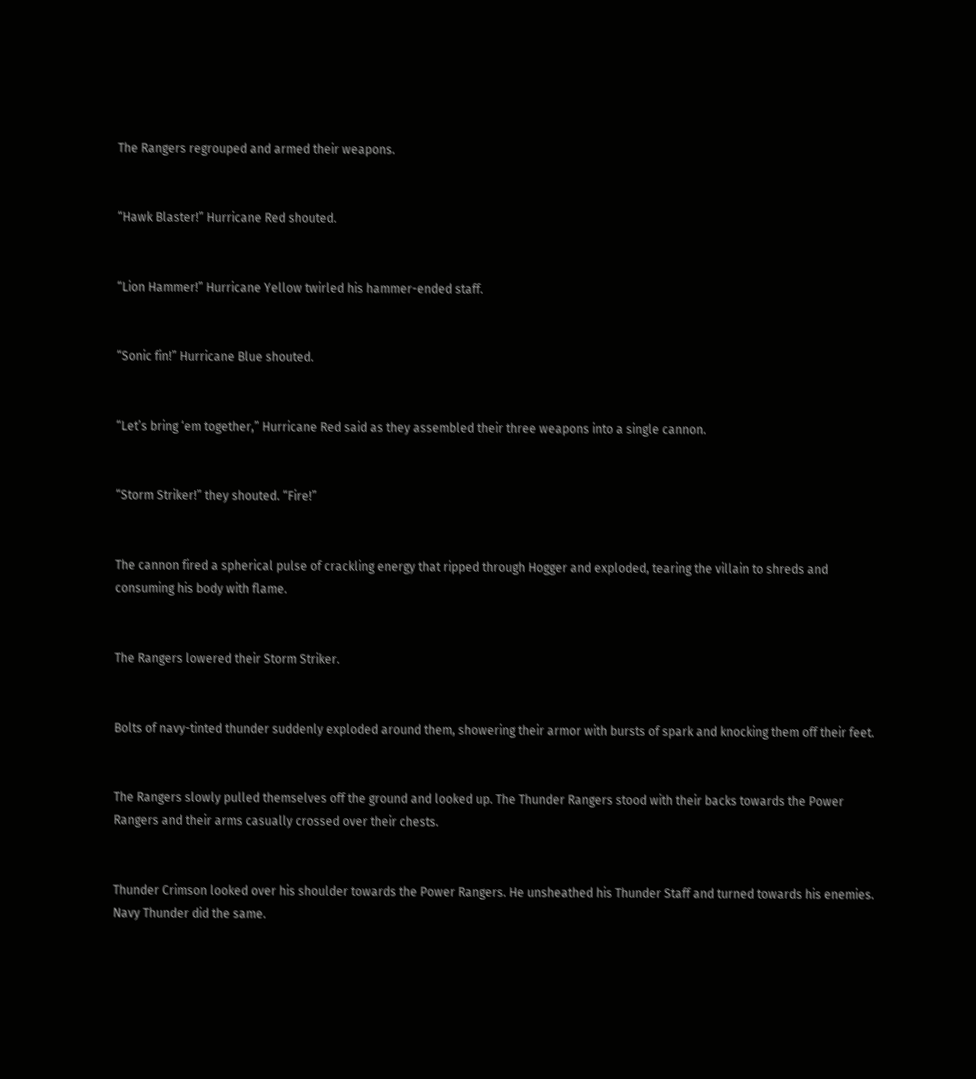The Rangers regrouped and armed their weapons.


“Hawk Blaster!” Hurricane Red shouted.


“Lion Hammer!” Hurricane Yellow twirled his hammer-ended staff.


“Sonic fin!” Hurricane Blue shouted.


“Let’s bring ‘em together,” Hurricane Red said as they assembled their three weapons into a single cannon.


“Storm Striker!” they shouted. “Fire!”


The cannon fired a spherical pulse of crackling energy that ripped through Hogger and exploded, tearing the villain to shreds and consuming his body with flame.


The Rangers lowered their Storm Striker.


Bolts of navy-tinted thunder suddenly exploded around them, showering their armor with bursts of spark and knocking them off their feet.


The Rangers slowly pulled themselves off the ground and looked up. The Thunder Rangers stood with their backs towards the Power Rangers and their arms casually crossed over their chests.


Thunder Crimson looked over his shoulder towards the Power Rangers. He unsheathed his Thunder Staff and turned towards his enemies. Navy Thunder did the same.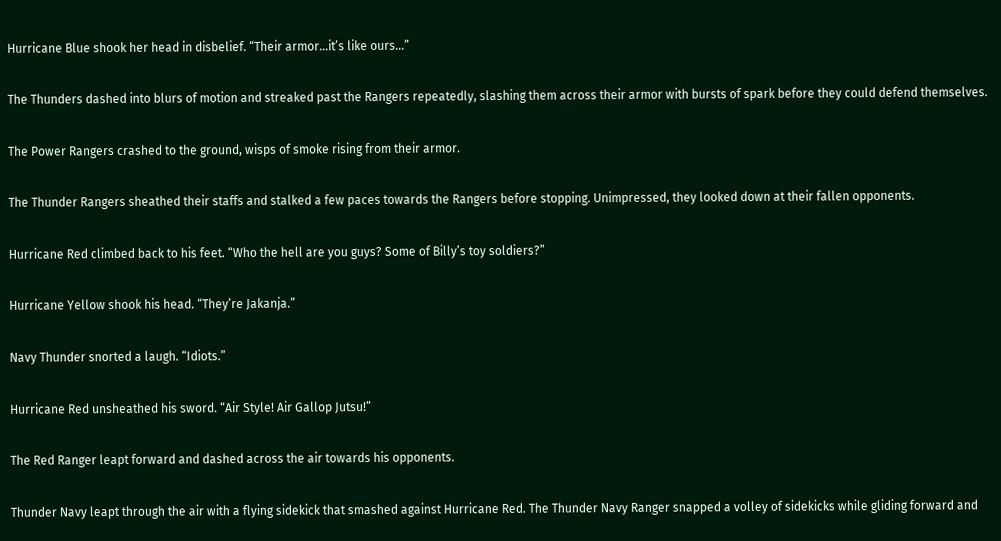Hurricane Blue shook her head in disbelief. “Their armor…it’s like ours…”


The Thunders dashed into blurs of motion and streaked past the Rangers repeatedly, slashing them across their armor with bursts of spark before they could defend themselves.


The Power Rangers crashed to the ground, wisps of smoke rising from their armor.


The Thunder Rangers sheathed their staffs and stalked a few paces towards the Rangers before stopping. Unimpressed, they looked down at their fallen opponents.


Hurricane Red climbed back to his feet. “Who the hell are you guys? Some of Billy’s toy soldiers?”


Hurricane Yellow shook his head. “They’re Jakanja.”


Navy Thunder snorted a laugh. “Idiots.”


Hurricane Red unsheathed his sword. “Air Style! Air Gallop Jutsu!”


The Red Ranger leapt forward and dashed across the air towards his opponents.


Thunder Navy leapt through the air with a flying sidekick that smashed against Hurricane Red. The Thunder Navy Ranger snapped a volley of sidekicks while gliding forward and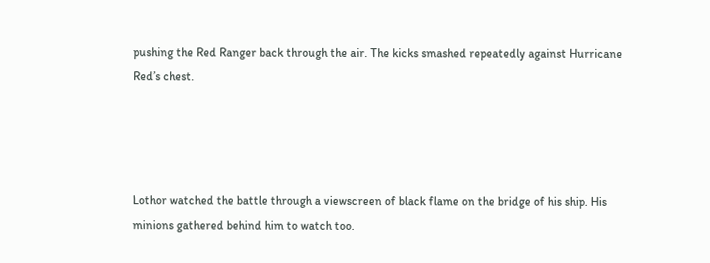pushing the Red Ranger back through the air. The kicks smashed repeatedly against Hurricane Red’s chest.




Lothor watched the battle through a viewscreen of black flame on the bridge of his ship. His minions gathered behind him to watch too.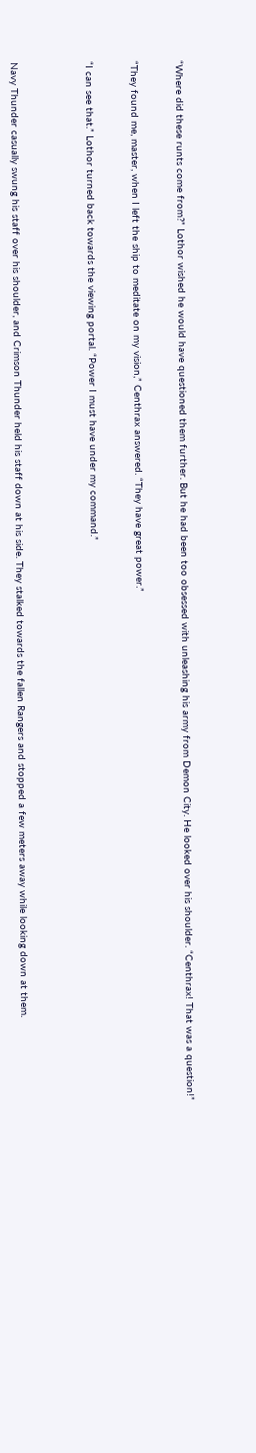“Where did these runts come from?” Lothor wished he would have questioned them further. But he had been too obsessed with unleashing his army from Demon City. He looked over his shoulder. “Centhrax! That was a question!”


“They found me, master, when I left the ship to meditate on my vision,” Centhrax answered. “They have great power.”


“I can see that.” Lothor turned back towards the viewing portal. “Power I must have under my command.”




Navy Thunder casually swung his staff over his shoulder, and Crimson Thunder held his staff down at his side. They stalked towards the fallen Rangers and stopped a few meters away while looking down at them.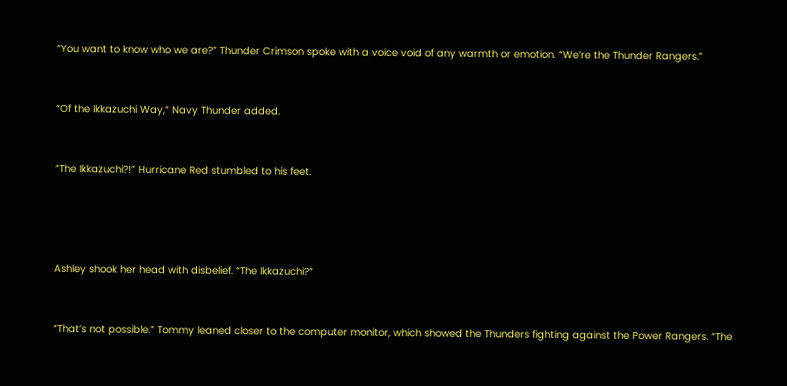“You want to know who we are?” Thunder Crimson spoke with a voice void of any warmth or emotion. “We’re the Thunder Rangers.”


“Of the Ikkazuchi Way,” Navy Thunder added.


“The Ikkazuchi?!” Hurricane Red stumbled to his feet.




Ashley shook her head with disbelief. “The Ikkazuchi?”


“That’s not possible.” Tommy leaned closer to the computer monitor, which showed the Thunders fighting against the Power Rangers. “The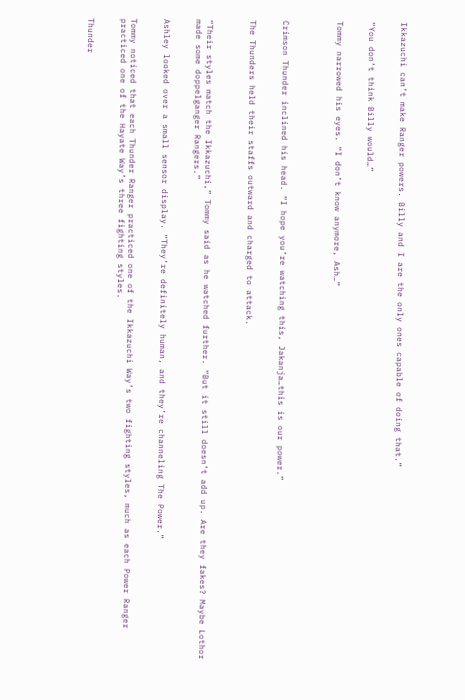Ikkazuchi can’t make Ranger powers. Billy and I are the only ones capable of doing that.”


“You don’t think Billy would…”


Tommy narrowed his eyes. “I don’t know anymore, Ash…”




Crimson Thunder inclined his head. “I hope you’re watching this, Jakanja…this is our power.”


The Thunders held their staffs outward and charged to attack.



“Their styles match the Ikkazuchi,” Tommy said as he watched further. “But it still doesn’t add up. Are they fakes? Maybe Lothor made some doppelganger Rangers.”


Ashley looked over a small sensor display. “They’re definitely human, and they’re channeling The Power.”


Tommy noticed that each Thunder Ranger practiced one of the Ikkazuchi Way’s two fighting styles, much as each Power Ranger practiced one of the Hayate Way’s three fighting styles.


Thunder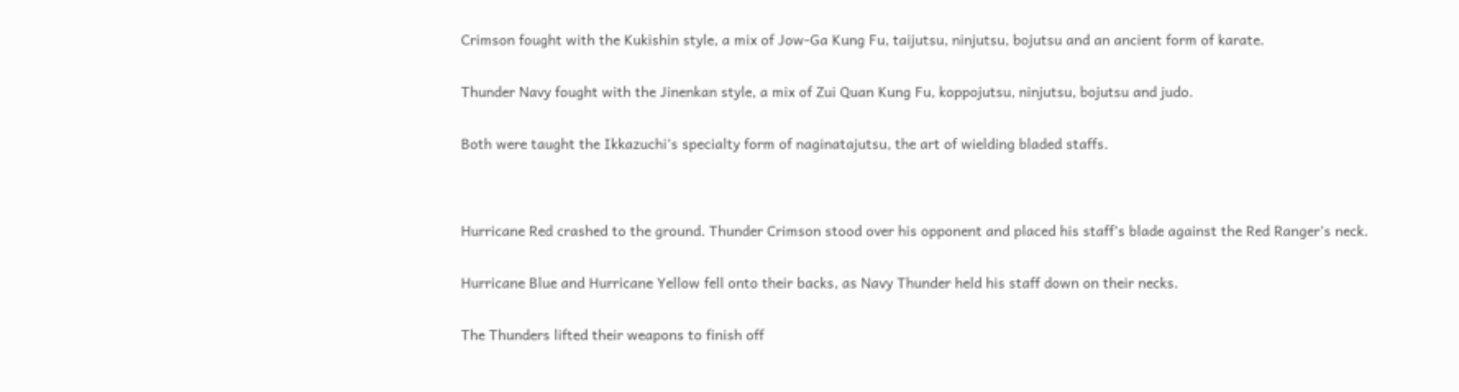Crimson fought with the Kukishin style, a mix of Jow-Ga Kung Fu, taijutsu, ninjutsu, bojutsu and an ancient form of karate.


Thunder Navy fought with the Jinenkan style, a mix of Zui Quan Kung Fu, koppojutsu, ninjutsu, bojutsu and judo.


Both were taught the Ikkazuchi’s specialty form of naginatajutsu, the art of wielding bladed staffs.




Hurricane Red crashed to the ground. Thunder Crimson stood over his opponent and placed his staff’s blade against the Red Ranger’s neck.


Hurricane Blue and Hurricane Yellow fell onto their backs, as Navy Thunder held his staff down on their necks.


The Thunders lifted their weapons to finish off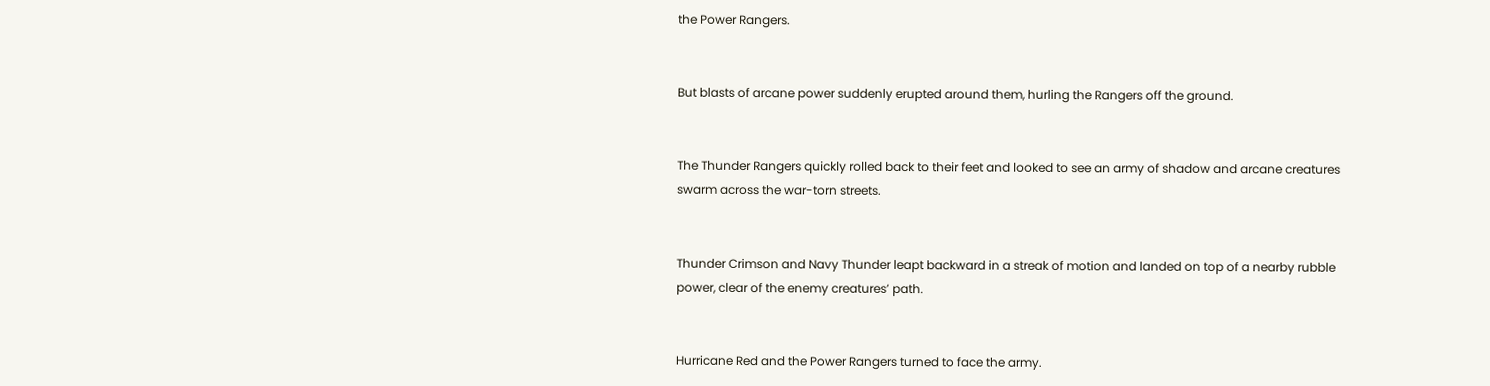the Power Rangers.


But blasts of arcane power suddenly erupted around them, hurling the Rangers off the ground.


The Thunder Rangers quickly rolled back to their feet and looked to see an army of shadow and arcane creatures swarm across the war-torn streets.


Thunder Crimson and Navy Thunder leapt backward in a streak of motion and landed on top of a nearby rubble power, clear of the enemy creatures’ path.


Hurricane Red and the Power Rangers turned to face the army.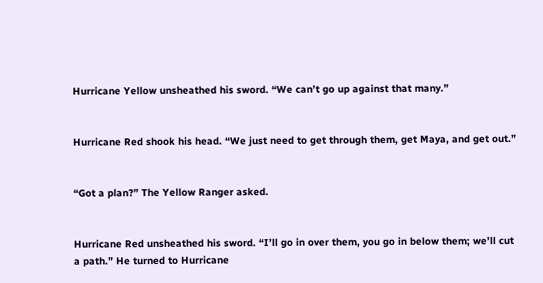Hurricane Yellow unsheathed his sword. “We can’t go up against that many.”


Hurricane Red shook his head. “We just need to get through them, get Maya, and get out.”


“Got a plan?” The Yellow Ranger asked.


Hurricane Red unsheathed his sword. “I’ll go in over them, you go in below them; we’ll cut a path.” He turned to Hurricane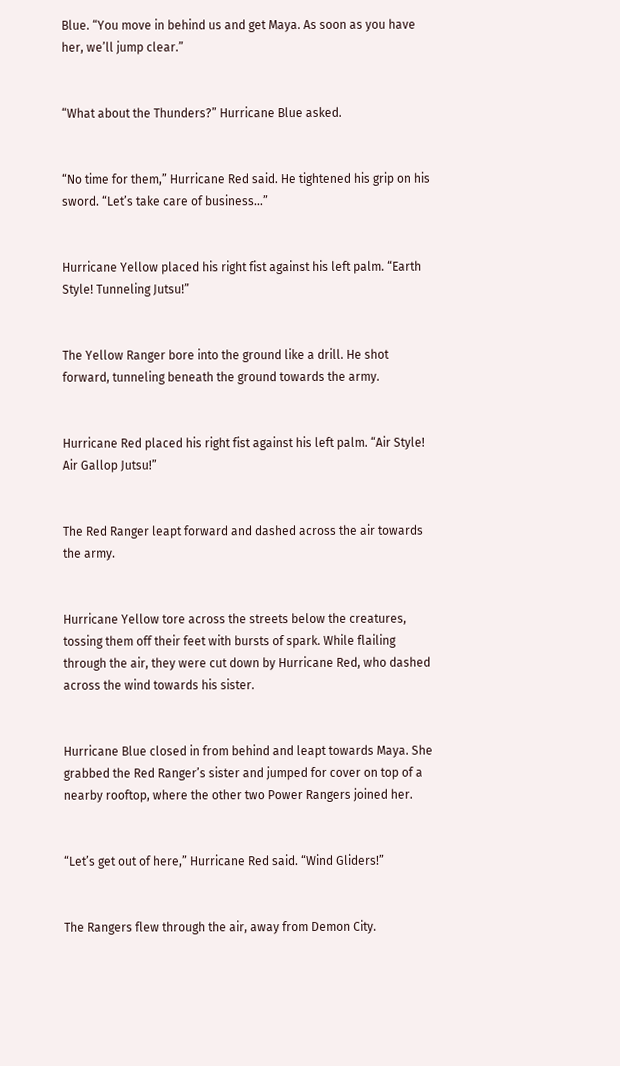Blue. “You move in behind us and get Maya. As soon as you have her, we’ll jump clear.”


“What about the Thunders?” Hurricane Blue asked.


“No time for them,” Hurricane Red said. He tightened his grip on his sword. “Let’s take care of business…”


Hurricane Yellow placed his right fist against his left palm. “Earth Style! Tunneling Jutsu!”


The Yellow Ranger bore into the ground like a drill. He shot forward, tunneling beneath the ground towards the army.


Hurricane Red placed his right fist against his left palm. “Air Style! Air Gallop Jutsu!”


The Red Ranger leapt forward and dashed across the air towards the army.


Hurricane Yellow tore across the streets below the creatures, tossing them off their feet with bursts of spark. While flailing through the air, they were cut down by Hurricane Red, who dashed across the wind towards his sister.


Hurricane Blue closed in from behind and leapt towards Maya. She grabbed the Red Ranger’s sister and jumped for cover on top of a nearby rooftop, where the other two Power Rangers joined her.


“Let’s get out of here,” Hurricane Red said. “Wind Gliders!”


The Rangers flew through the air, away from Demon City.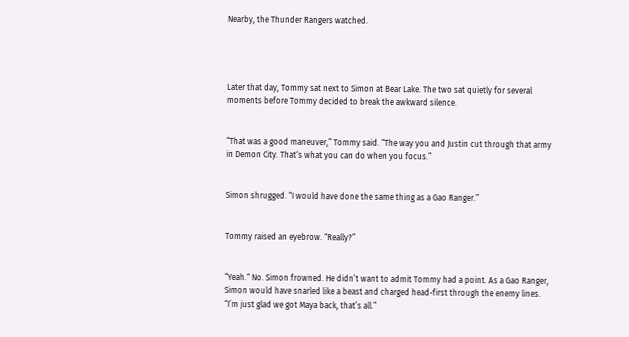Nearby, the Thunder Rangers watched.




Later that day, Tommy sat next to Simon at Bear Lake. The two sat quietly for several moments before Tommy decided to break the awkward silence.


“That was a good maneuver,” Tommy said. “The way you and Justin cut through that army in Demon City. That‘s what you can do when you focus.”


Simon shrugged. “I would have done the same thing as a Gao Ranger.”


Tommy raised an eyebrow. “Really?”


“Yeah.“ No. Simon frowned. He didn’t want to admit Tommy had a point. As a Gao Ranger, Simon would have snarled like a beast and charged head-first through the enemy lines. “I’m just glad we got Maya back, that’s all.”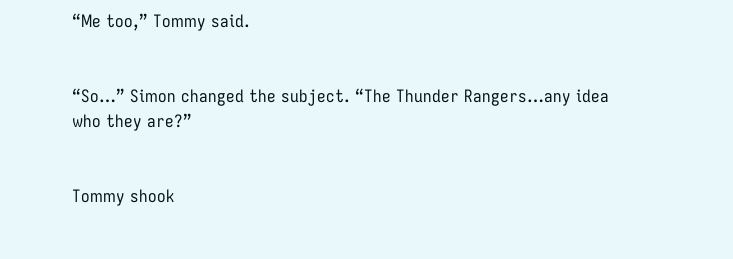“Me too,” Tommy said.


“So…” Simon changed the subject. “The Thunder Rangers…any idea who they are?”


Tommy shook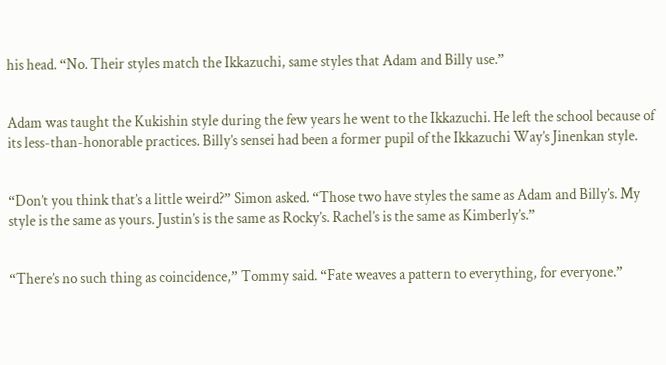his head. “No. Their styles match the Ikkazuchi, same styles that Adam and Billy use.”


Adam was taught the Kukishin style during the few years he went to the Ikkazuchi. He left the school because of its less-than-honorable practices. Billy’s sensei had been a former pupil of the Ikkazuchi Way’s Jinenkan style.


“Don’t you think that’s a little weird?” Simon asked. “Those two have styles the same as Adam and Billy’s. My style is the same as yours. Justin’s is the same as Rocky’s. Rachel’s is the same as Kimberly’s.”


“There’s no such thing as coincidence,” Tommy said. “Fate weaves a pattern to everything, for everyone.”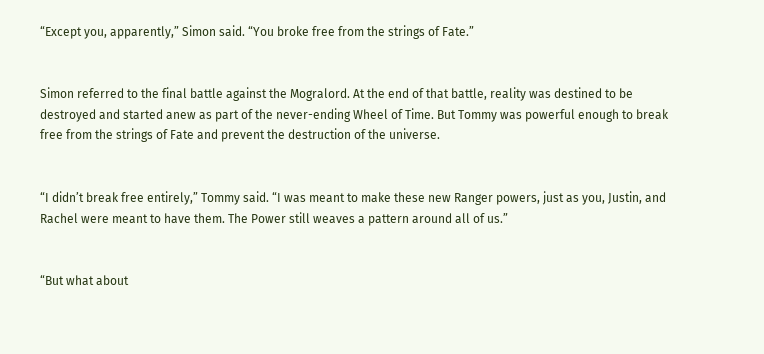“Except you, apparently,” Simon said. “You broke free from the strings of Fate.”


Simon referred to the final battle against the Mogralord. At the end of that battle, reality was destined to be destroyed and started anew as part of the never-ending Wheel of Time. But Tommy was powerful enough to break free from the strings of Fate and prevent the destruction of the universe.


“I didn’t break free entirely,” Tommy said. “I was meant to make these new Ranger powers, just as you, Justin, and Rachel were meant to have them. The Power still weaves a pattern around all of us.”


“But what about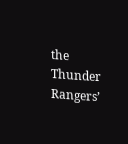the Thunder Rangers’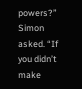powers?” Simon asked. “If you didn’t make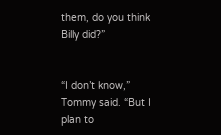them, do you think Billy did?”


“I don’t know,” Tommy said. “But I plan to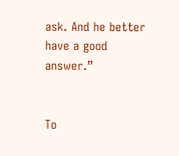ask. And he better have a good answer.”


To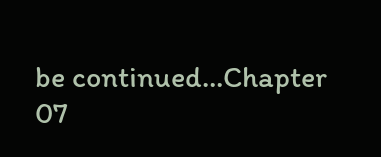be continued…Chapter 07